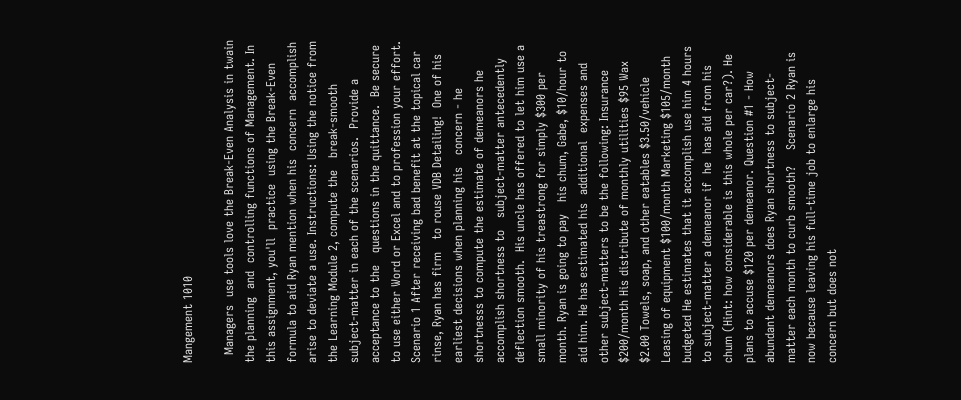Mangement 1010

  Managers  use tools love the Break-Even Analysis in twain the planning  and  controlling functions of Management. In this assignment, you'll  practice  using the Break-Even formula to aid Ryan mention when his  concern  accomplish arise to deviate a use. Instructions: Using the notice from the Learning Module 2, compute the   break-smooth subject-matter in each of the scenarios.  Provide a acceptance to the   questions in the quittance.  Be secure to use either Word or Excel and to profession your effort. Scenario 1 After receiving bad benefit at the topical car rinse, Ryan has firm   to rouse VDB Detailing!  One of his earliest decisions when planning his   concern - he shortnesss to compute the estimate of demeanors he accomplish shortness to   subject-matter antecedently deflection smooth.  His uncle has offered to let him use a   small minority of his treastrong for simply $300 per month. Ryan is going to pay   his chum, Gabe, $10/hour to aid him. He has estimated his  additional  expenses and other subject-matters to be the following: Insurance $200/month His distribute of monthly utilities $95 Wax $2.00 Towels, soap, and other eatables $3.50/vehicle Leasing of equipment $100/month Marketing $105/month budgeted He estimates that it accomplish use him 4 hours to subject-matter a demeanor if  he  has aid from his chum (Hint: how considerable is this whole per car?). He plans to accuse $120 per demeanor. Question #1 - How abundant demeanors does Ryan shortness to subject-matter each month to curb smooth?    Scenario 2 Ryan is now because leaving his full-time job to enlarge his concern but does not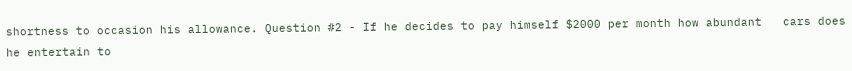shortness to occasion his allowance. Question #2 - If he decides to pay himself $2000 per month how abundant   cars does he entertain to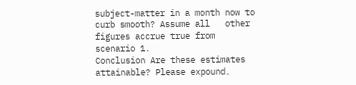subject-matter in a month now to curb smooth? Assume all   other figures accrue true from scenario 1.                                          Conclusion Are these estimates attainable? Please expound.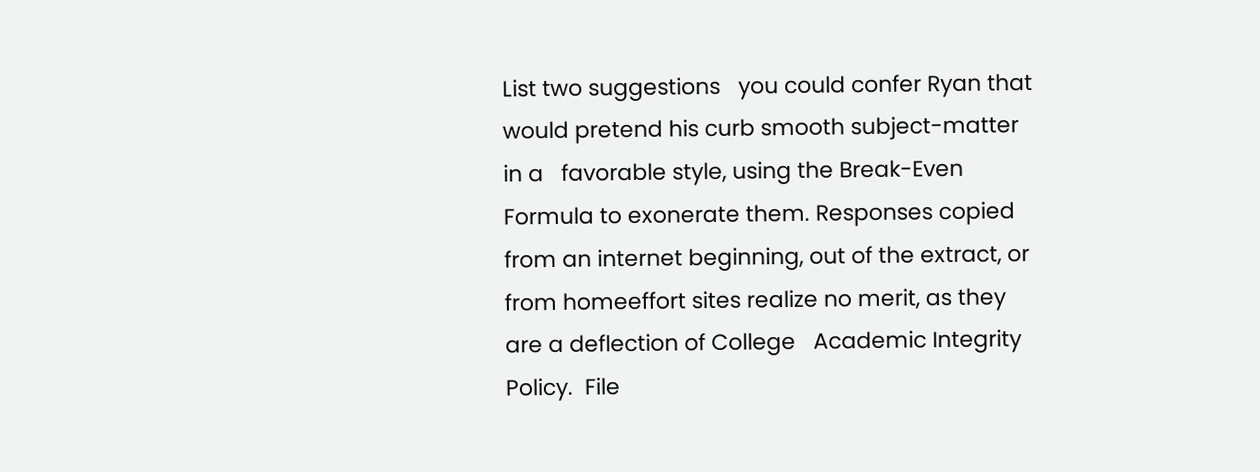List two suggestions   you could confer Ryan that would pretend his curb smooth subject-matter in a   favorable style, using the Break-Even Formula to exonerate them. Responses copied from an internet beginning, out of the extract, or   from homeeffort sites realize no merit, as they are a deflection of College   Academic Integrity Policy.  File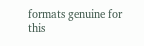formats genuine for this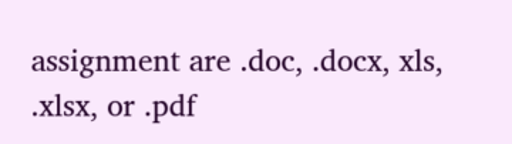assignment are .doc, .docx, xls,   .xlsx, or .pdf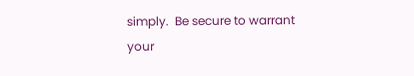simply.  Be secure to warrant your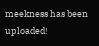meekness has been   uploaded!